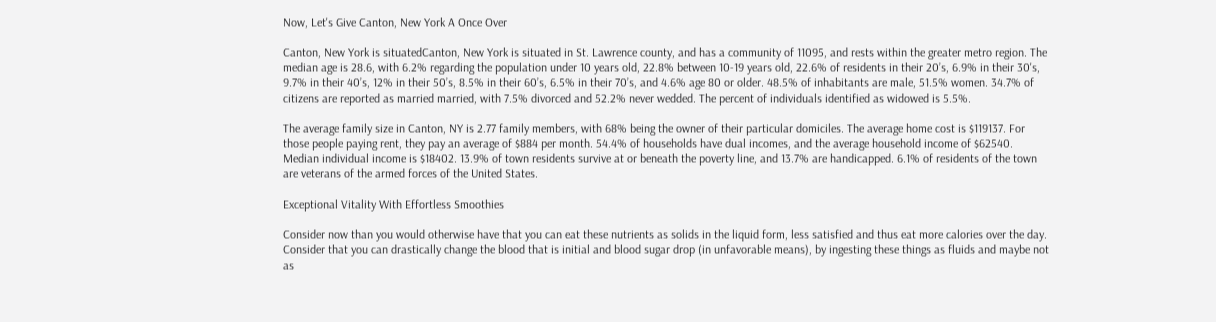Now, Let's Give Canton, New York A Once Over

Canton, New York is situatedCanton, New York is situated in St. Lawrence county, and has a community of 11095, and rests within the greater metro region. The median age is 28.6, with 6.2% regarding the population under 10 years old, 22.8% between 10-19 years old, 22.6% of residents in their 20’s, 6.9% in their 30's, 9.7% in their 40’s, 12% in their 50’s, 8.5% in their 60’s, 6.5% in their 70’s, and 4.6% age 80 or older. 48.5% of inhabitants are male, 51.5% women. 34.7% of citizens are reported as married married, with 7.5% divorced and 52.2% never wedded. The percent of individuals identified as widowed is 5.5%.

The average family size in Canton, NY is 2.77 family members, with 68% being the owner of their particular domiciles. The average home cost is $119137. For those people paying rent, they pay an average of $884 per month. 54.4% of households have dual incomes, and the average household income of $62540. Median individual income is $18402. 13.9% of town residents survive at or beneath the poverty line, and 13.7% are handicapped. 6.1% of residents of the town are veterans of the armed forces of the United States.

Exceptional Vitality With Effortless Smoothies

Consider now than you would otherwise have that you can eat these nutrients as solids in the liquid form, less satisfied and thus eat more calories over the day. Consider that you can drastically change the blood that is initial and blood sugar drop (in unfavorable means), by ingesting these things as fluids and maybe not as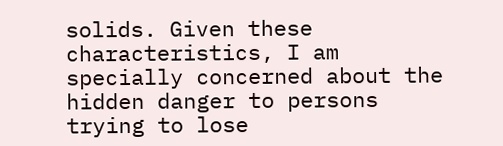solids. Given these characteristics, I am specially concerned about the hidden danger to persons trying to lose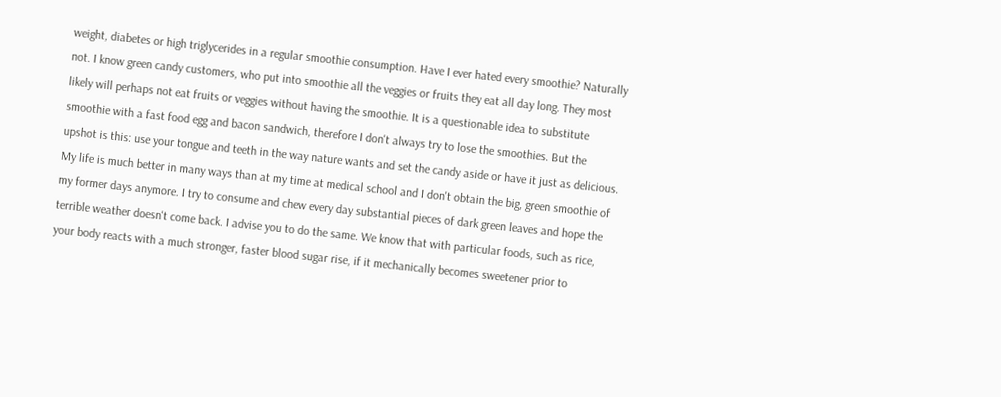weight, diabetes or high triglycerides in a regular smoothie consumption. Have I ever hated every smoothie? Naturally not. I know green candy customers, who put into smoothie all the veggies or fruits they eat all day long. They most likely will perhaps not eat fruits or veggies without having the smoothie. It is a questionable idea to substitute smoothie with a fast food egg and bacon sandwich, therefore I don't always try to lose the smoothies. But the upshot is this: use your tongue and teeth in the way nature wants and set the candy aside or have it just as delicious. My life is much better in many ways than at my time at medical school and I don't obtain the big, green smoothie of my former days anymore. I try to consume and chew every day substantial pieces of dark green leaves and hope the terrible weather doesn't come back. I advise you to do the same. We know that with particular foods, such as rice, your body reacts with a much stronger, faster blood sugar rise, if it mechanically becomes sweetener prior to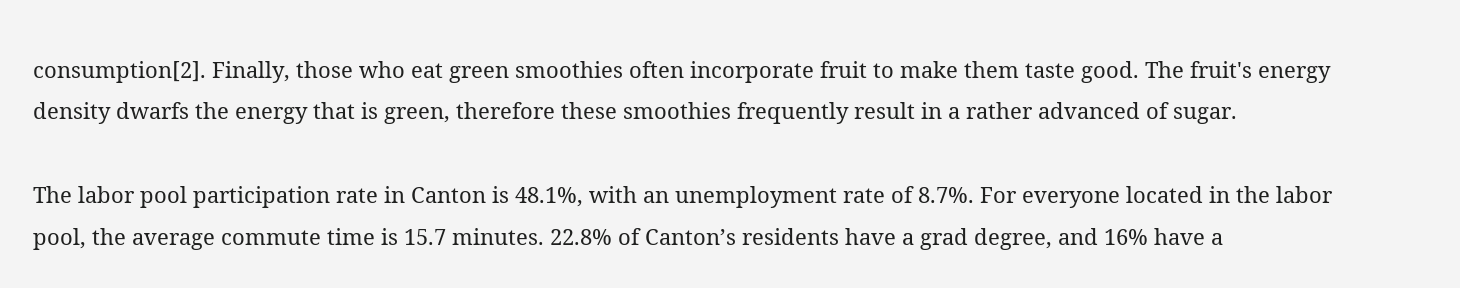consumption[2]. Finally, those who eat green smoothies often incorporate fruit to make them taste good. The fruit's energy density dwarfs the energy that is green, therefore these smoothies frequently result in a rather advanced of sugar.

The labor pool participation rate in Canton is 48.1%, with an unemployment rate of 8.7%. For everyone located in the labor pool, the average commute time is 15.7 minutes. 22.8% of Canton’s residents have a grad degree, and 16% have a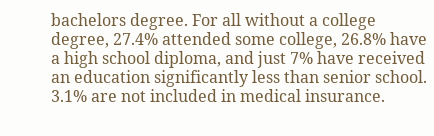bachelors degree. For all without a college degree, 27.4% attended some college, 26.8% have a high school diploma, and just 7% have received an education significantly less than senior school. 3.1% are not included in medical insurance.